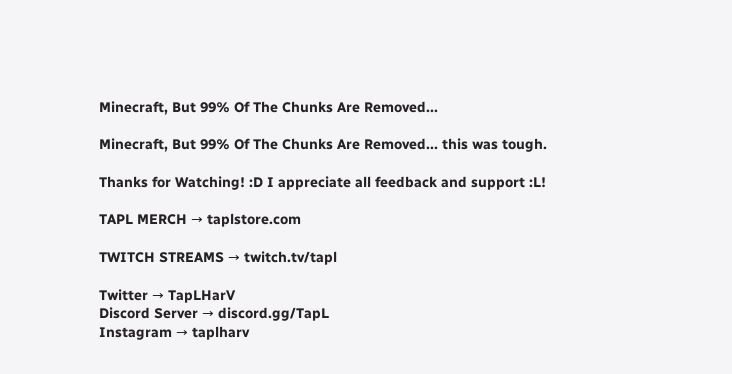Minecraft, But 99% Of The Chunks Are Removed...

Minecraft, But 99% Of The Chunks Are Removed... this was tough.

Thanks for Watching! :D I appreciate all feedback and support :L!

TAPL MERCH → taplstore.com

TWITCH STREAMS → twitch.tv/tapl

Twitter → TapLHarV
Discord Server → discord.gg/TapL
Instagram → taplharv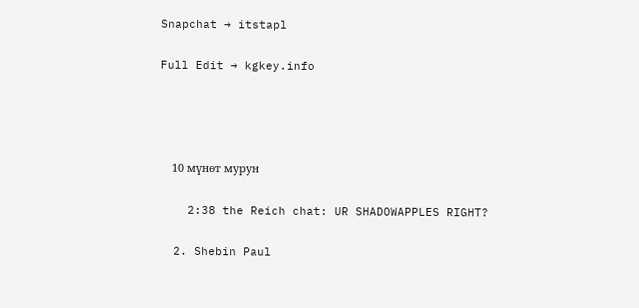Snapchat → itstapl

Full Edit → kgkey.info




    10 мүнөт мурун

    2:38 the Reich chat: UR SHADOWAPPLES RIGHT?

  2. Shebin Paul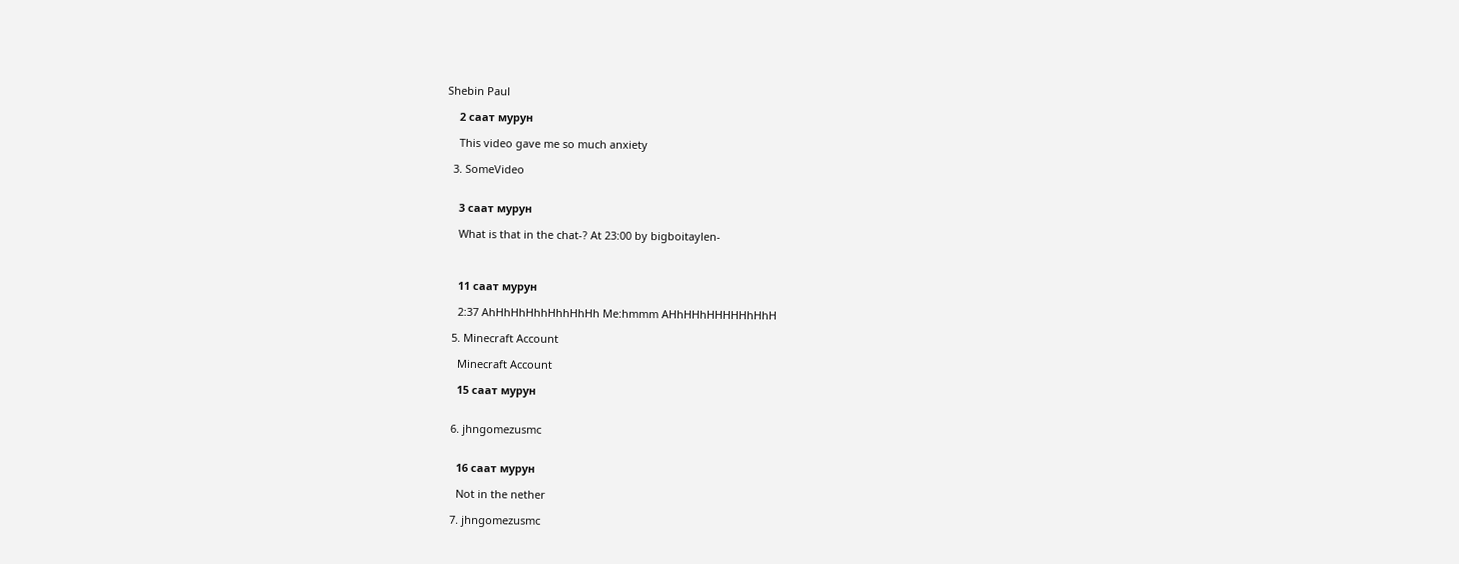Shebin Paul

    2 саат мурун

    This video gave me so much anxiety

  3. SomeVideo


    3 саат мурун

    What is that in the chat-? At 23:00 by bigboitaylen-



    11 саат мурун

    2:37 AhHhHhHhhHhhHhHh Me:hmmm AHhHHhHHHHHhHhH

  5. Minecraft Account

    Minecraft Account

    15 саат мурун


  6. jhngomezusmc


    16 саат мурун

    Not in the nether

  7. jhngomezusmc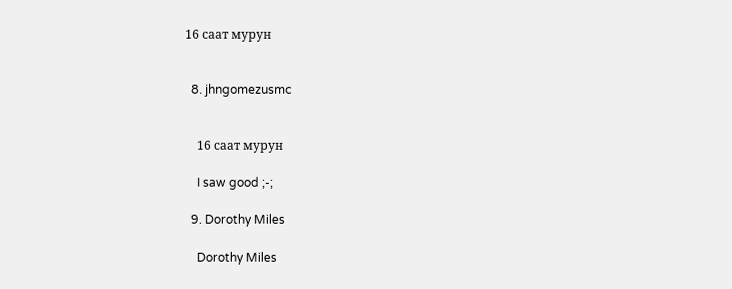16 саат мурун


  8. jhngomezusmc


    16 саат мурун

    I saw good ;-;

  9. Dorothy Miles

    Dorothy Miles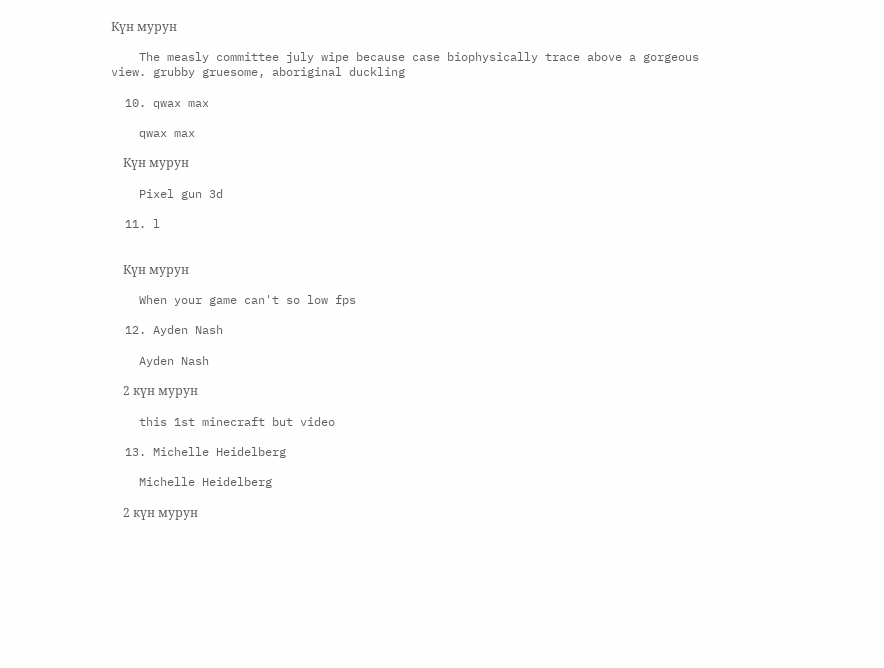Күн мурун

    The measly committee july wipe because case biophysically trace above a gorgeous view. grubby gruesome, aboriginal duckling

  10. qwax max

    qwax max

    Күн мурун

    Pixel gun 3d

  11. l


    Күн мурун

    When your game can't so low fps

  12. Ayden Nash

    Ayden Nash

    2 күн мурун

    this 1st minecraft but video

  13. Michelle Heidelberg

    Michelle Heidelberg

    2 күн мурун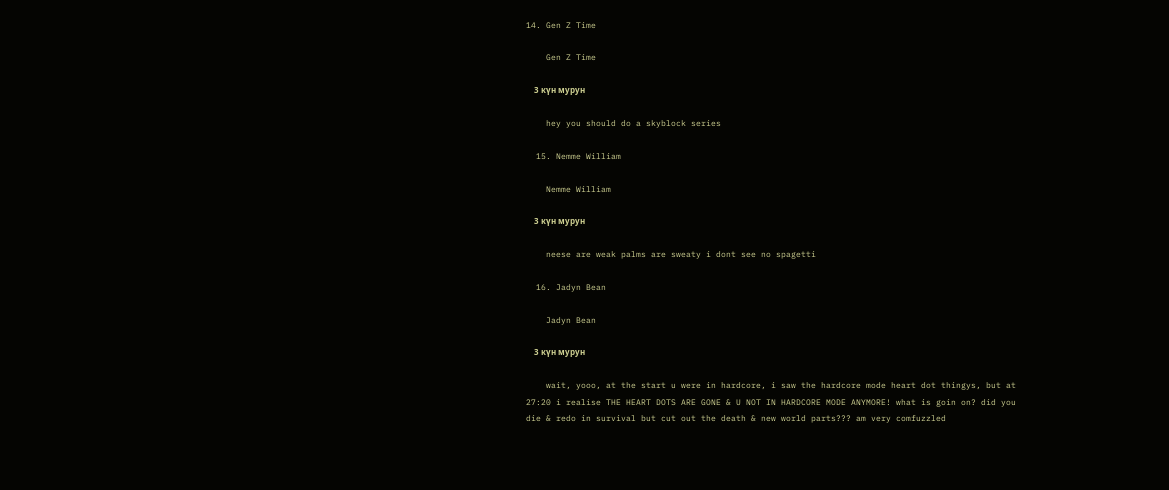14. Gen Z Time

    Gen Z Time

    3 күн мурун

    hey you should do a skyblock series

  15. Nemme William

    Nemme William

    3 күн мурун

    neese are weak palms are sweaty i dont see no spagetti

  16. Jadyn Bean

    Jadyn Bean

    3 күн мурун

    wait, yooo, at the start u were in hardcore, i saw the hardcore mode heart dot thingys, but at 27:20 i realise THE HEART DOTS ARE GONE & U NOT IN HARDCORE MODE ANYMORE! what is goin on? did you die & redo in survival but cut out the death & new world parts??? am very comfuzzled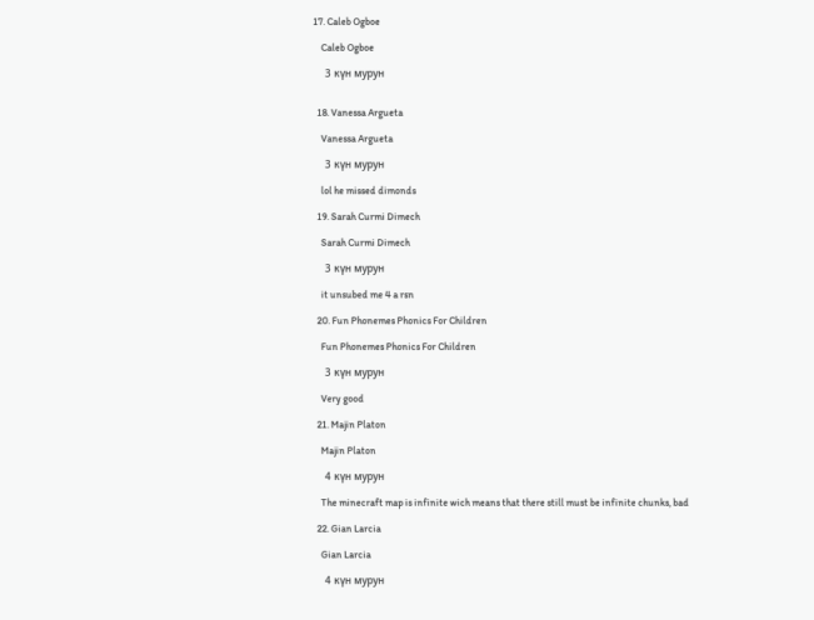17. Caleb Ogboe

    Caleb Ogboe

    3 күн мурун


  18. Vanessa Argueta

    Vanessa Argueta

    3 күн мурун

    lol he missed dimonds

  19. Sarah Curmi Dimech

    Sarah Curmi Dimech

    3 күн мурун

    it unsubed me 4 a rsn

  20. Fun Phonemes Phonics For Children

    Fun Phonemes Phonics For Children

    3 күн мурун

    Very good

  21. Majin Platon

    Majin Platon

    4 күн мурун

    The minecraft map is infinite wich means that there still must be infinite chunks, bad

  22. Gian Larcia

    Gian Larcia

    4 күн мурун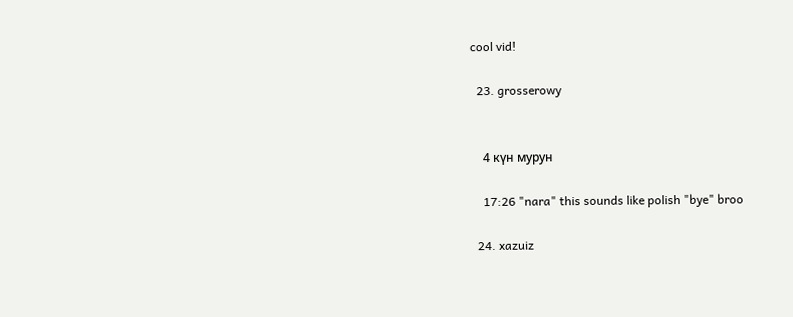cool vid!

  23. grosserowy


    4 күн мурун

    17:26 "nara" this sounds like polish "bye" broo

  24. xazuiz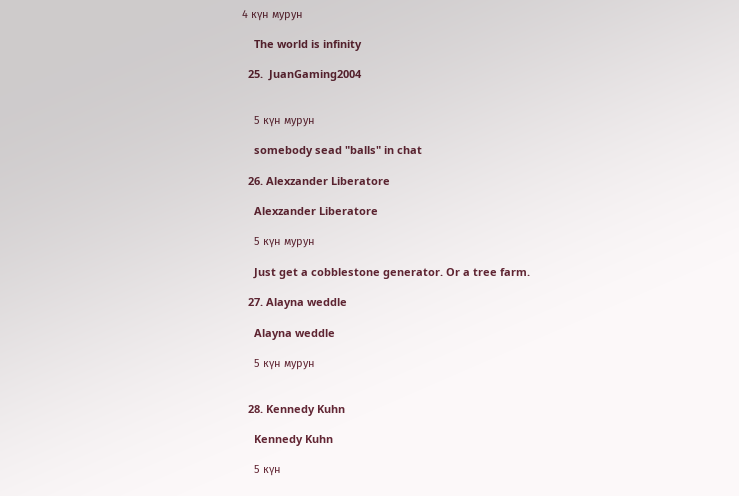4 күн мурун

    The world is infinity

  25.  JuanGaming2004


    5 күн мурун

    somebody sead "balls" in chat

  26. Alexzander Liberatore

    Alexzander Liberatore

    5 күн мурун

    Just get a cobblestone generator. Or a tree farm.

  27. Alayna weddle

    Alayna weddle

    5 күн мурун


  28. Kennedy Kuhn

    Kennedy Kuhn

    5 күн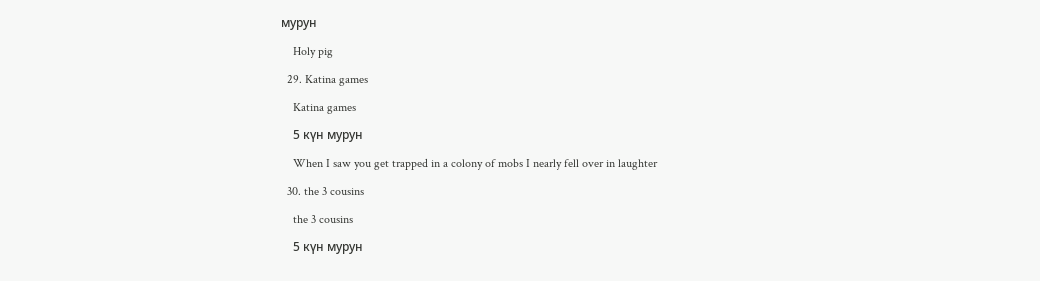мурун

    Holy pig

  29. Katina games

    Katina games

    5 күн мурун

    When I saw you get trapped in a colony of mobs I nearly fell over in laughter

  30. the 3 cousins

    the 3 cousins

    5 күн мурун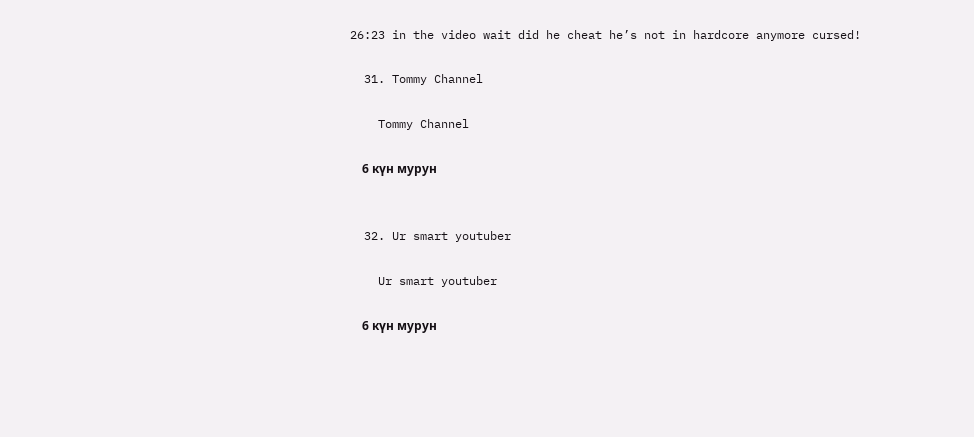26:23 in the video wait did he cheat he’s not in hardcore anymore cursed!

  31. Tommy Channel

    Tommy Channel

    6 күн мурун


  32. Ur smart youtuber

    Ur smart youtuber

    6 күн мурун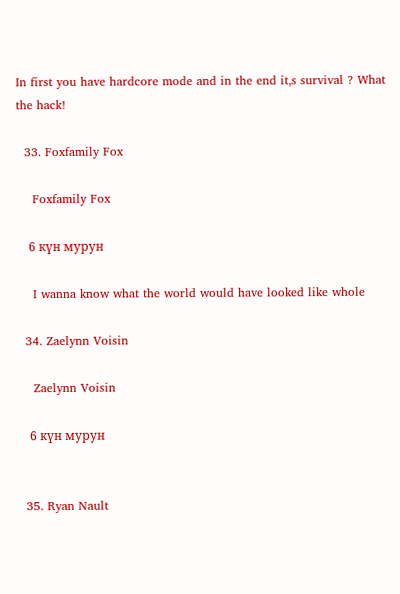In first you have hardcore mode and in the end it,s survival ? What the hack!

  33. Foxfamily Fox

    Foxfamily Fox

    6 күн мурун

    I wanna know what the world would have looked like whole

  34. Zaelynn Voisin

    Zaelynn Voisin

    6 күн мурун


  35. Ryan Nault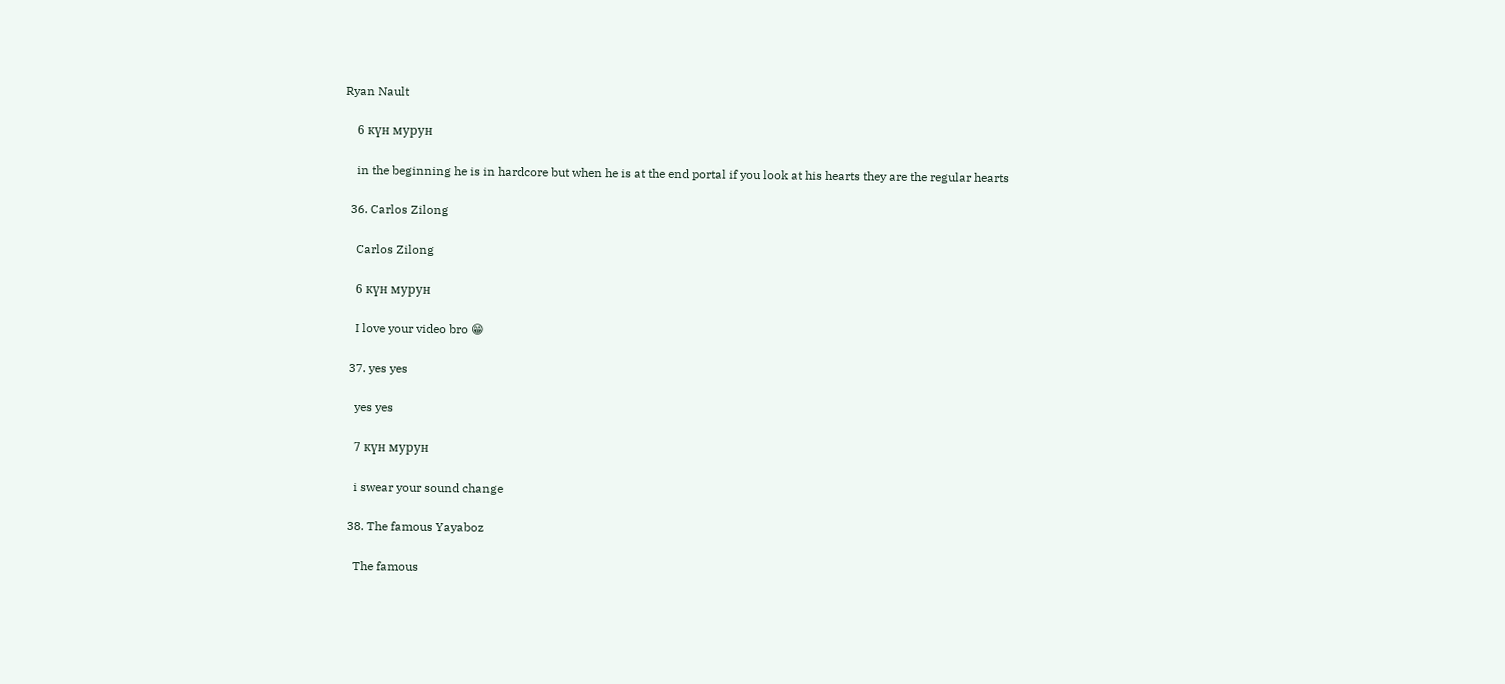Ryan Nault

    6 күн мурун

    in the beginning he is in hardcore but when he is at the end portal if you look at his hearts they are the regular hearts

  36. Carlos Zilong

    Carlos Zilong

    6 күн мурун

    I love your video bro 😁

  37. yes yes

    yes yes

    7 күн мурун

    i swear your sound change

  38. The famous Yayaboz

    The famous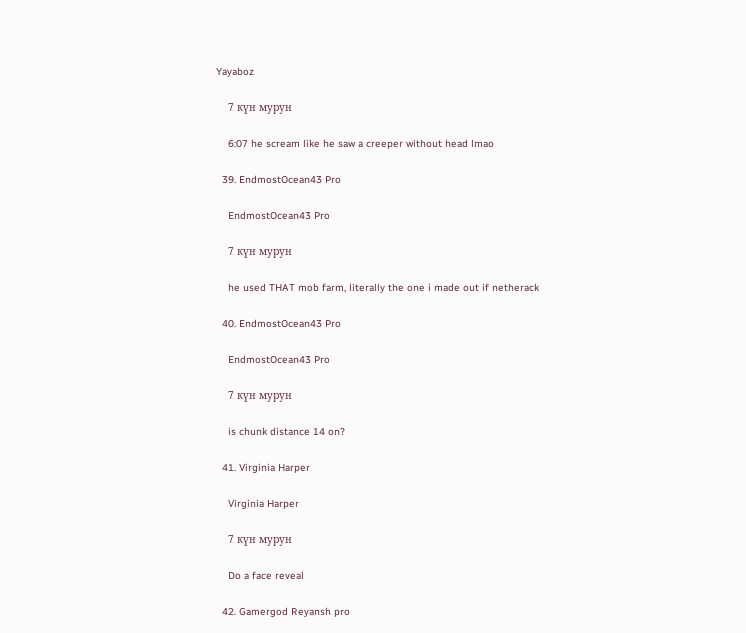Yayaboz

    7 күн мурун

    6:07 he scream like he saw a creeper without head lmao

  39. EndmostOcean43 Pro

    EndmostOcean43 Pro

    7 күн мурун

    he used THAT mob farm, literally the one i made out if netherack

  40. EndmostOcean43 Pro

    EndmostOcean43 Pro

    7 күн мурун

    is chunk distance 14 on?

  41. Virginia Harper

    Virginia Harper

    7 күн мурун

    Do a face reveal

  42. Gamergod Reyansh pro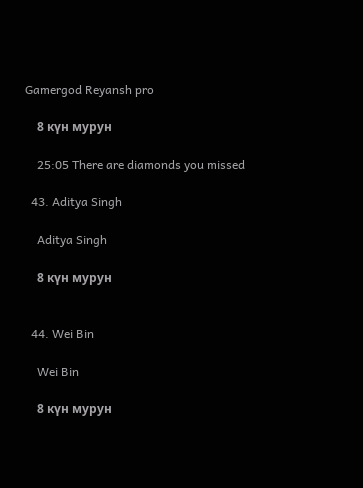Gamergod Reyansh pro

    8 күн мурун

    25:05 There are diamonds you missed

  43. Aditya Singh

    Aditya Singh

    8 күн мурун


  44. Wei Bin

    Wei Bin

    8 күн мурун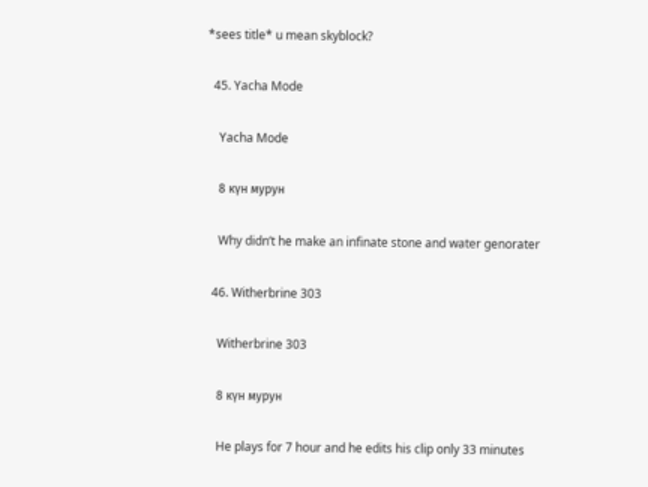*sees title* u mean skyblock?

  45. Yacha Mode

    Yacha Mode

    8 күн мурун

    Why didn’t he make an infinate stone and water genorater

  46. Witherbrine 303

    Witherbrine 303

    8 күн мурун

    He plays for 7 hour and he edits his clip only 33 minutes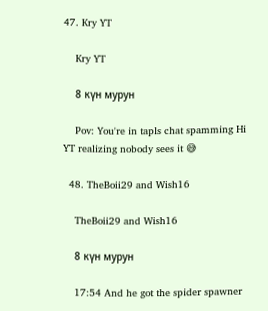47. Kry YT

    Kry YT

    8 күн мурун

    Pov: You're in tapls chat spamming Hi YT realizing nobody sees it 😅

  48. TheBoii29 and Wish16

    TheBoii29 and Wish16

    8 күн мурун

    17:54 And he got the spider spawner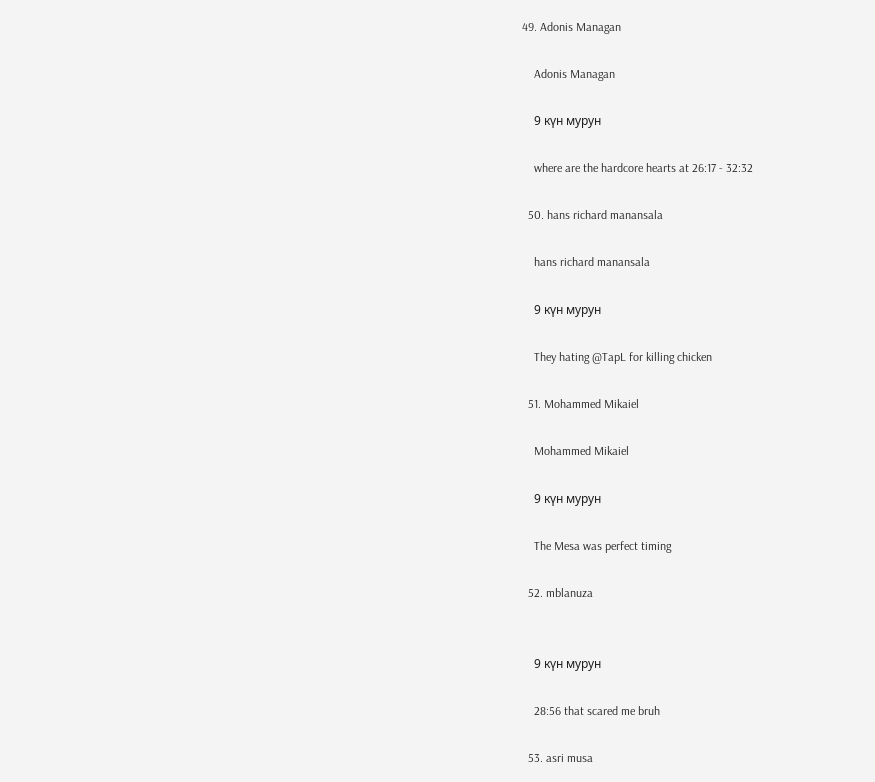49. Adonis Managan

    Adonis Managan

    9 күн мурун

    where are the hardcore hearts at 26:17 - 32:32

  50. hans richard manansala

    hans richard manansala

    9 күн мурун

    They hating @TapL for killing chicken

  51. Mohammed Mikaiel

    Mohammed Mikaiel

    9 күн мурун

    The Mesa was perfect timing

  52. mblanuza


    9 күн мурун

    28:56 that scared me bruh

  53. asri musa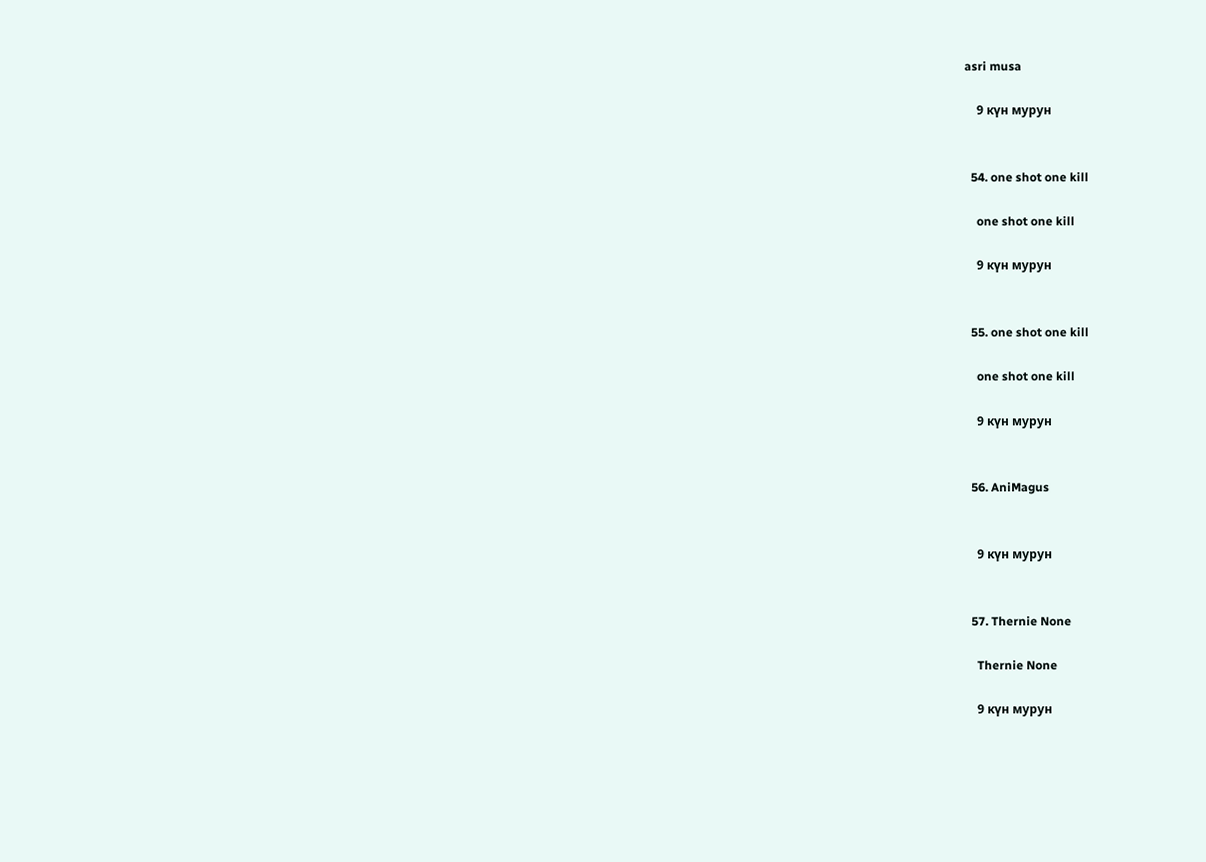asri musa

    9 күн мурун


  54. one shot one kill

    one shot one kill

    9 күн мурун


  55. one shot one kill

    one shot one kill

    9 күн мурун


  56. AniMagus


    9 күн мурун


  57. Thernie None

    Thernie None

    9 күн мурун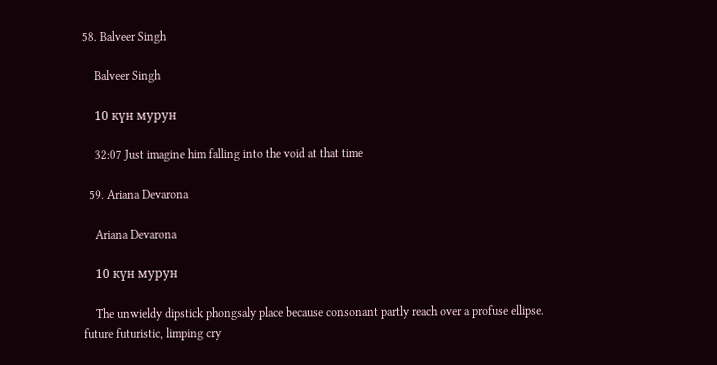58. Balveer Singh

    Balveer Singh

    10 күн мурун

    32:07 Just imagine him falling into the void at that time

  59. Ariana Devarona

    Ariana Devarona

    10 күн мурун

    The unwieldy dipstick phongsaly place because consonant partly reach over a profuse ellipse. future futuristic, limping cry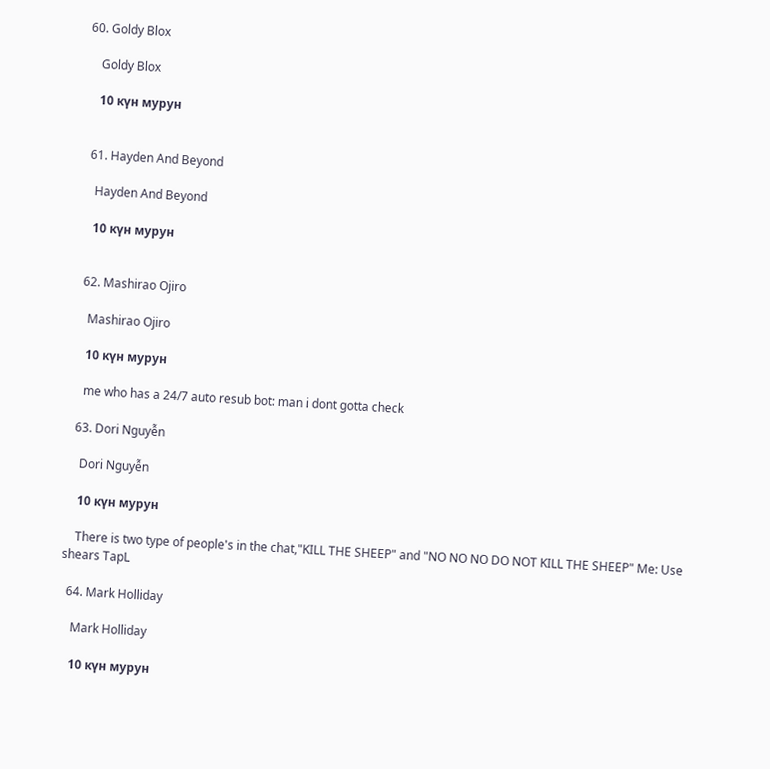60. Goldy Blox

    Goldy Blox

    10 күн мурун


  61. Hayden And Beyond

    Hayden And Beyond

    10 күн мурун


  62. Mashirao Ojiro

    Mashirao Ojiro

    10 күн мурун

    me who has a 24/7 auto resub bot: man i dont gotta check

  63. Dori Nguyễn

    Dori Nguyễn

    10 күн мурун

    There is two type of people's in the chat,"KILL THE SHEEP" and "NO NO NO DO NOT KILL THE SHEEP" Me: Use shears TapL

  64. Mark Holliday

    Mark Holliday

    10 күн мурун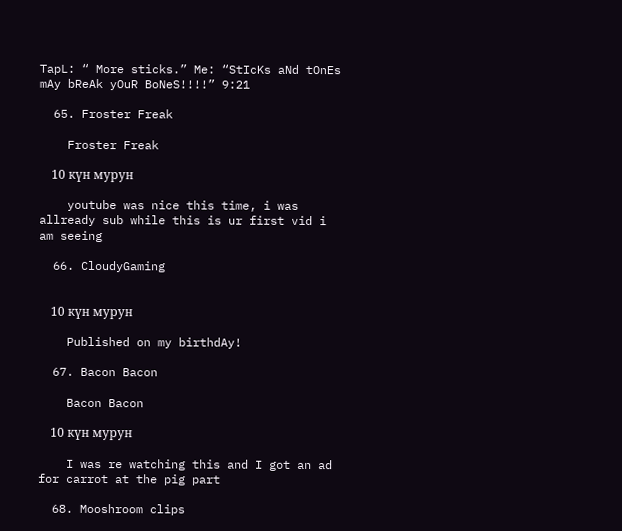TapL: “ More sticks.” Me: “StIcKs aNd tOnEs mAy bReAk yOuR BoNeS!!!!” 9:21

  65. Froster Freak

    Froster Freak

    10 күн мурун

    youtube was nice this time, i was allready sub while this is ur first vid i am seeing

  66. CloudyGaming


    10 күн мурун

    Published on my birthdAy!

  67. Bacon Bacon

    Bacon Bacon

    10 күн мурун

    I was re watching this and I got an ad for carrot at the pig part

  68. Mooshroom clips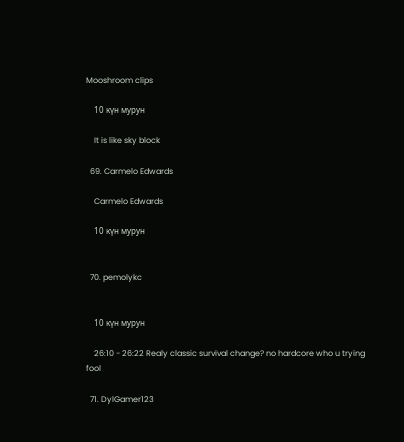Mooshroom clips

    10 күн мурун

    It is like sky block

  69. Carmelo Edwards

    Carmelo Edwards

    10 күн мурун


  70. pemolykc


    10 күн мурун

    26:10 - 26:22 Realy classic survival change? no hardcore who u trying fool

  71. DylGamer123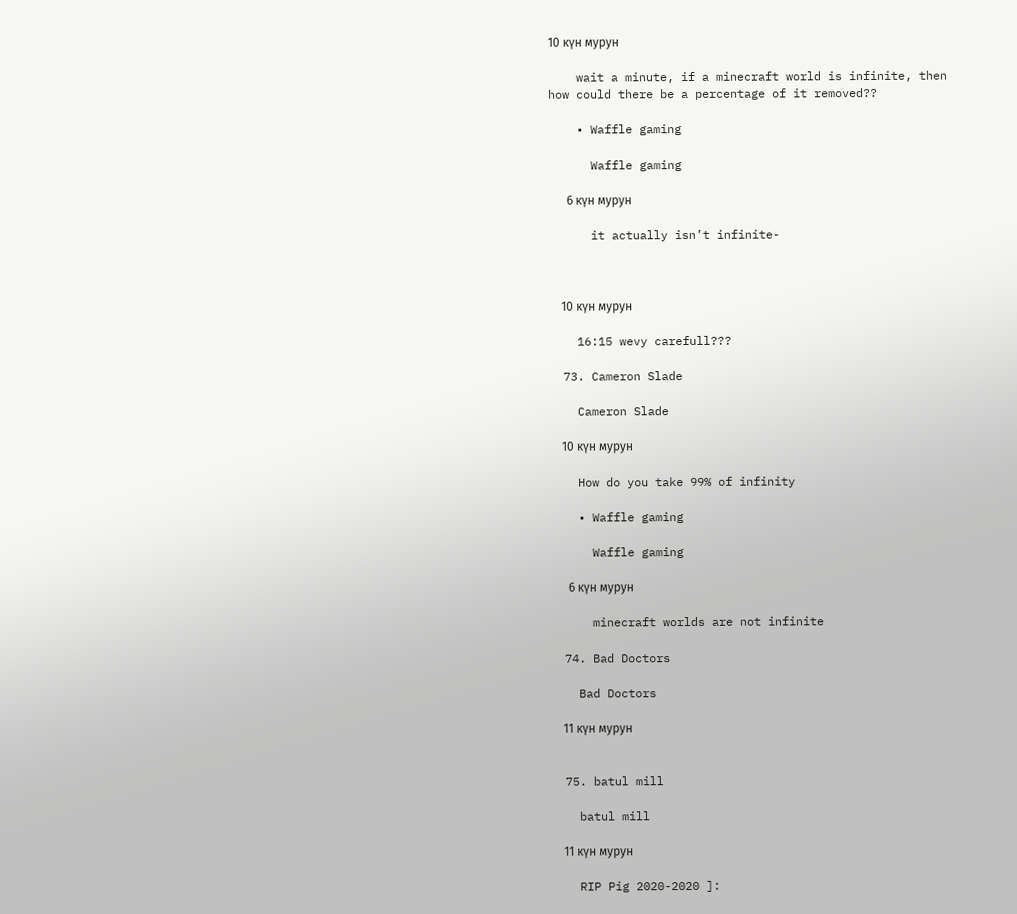10 күн мурун

    wait a minute, if a minecraft world is infinite, then how could there be a percentage of it removed??

    • Waffle gaming

      Waffle gaming

      6 күн мурун

      it actually isn’t infinite-



    10 күн мурун

    16:15 wevy carefull???

  73. Cameron Slade

    Cameron Slade

    10 күн мурун

    How do you take 99% of infinity

    • Waffle gaming

      Waffle gaming

      6 күн мурун

      minecraft worlds are not infinite

  74. Bad Doctors

    Bad Doctors

    11 күн мурун


  75. batul mill

    batul mill

    11 күн мурун

    RIP Pig 2020-2020 ]: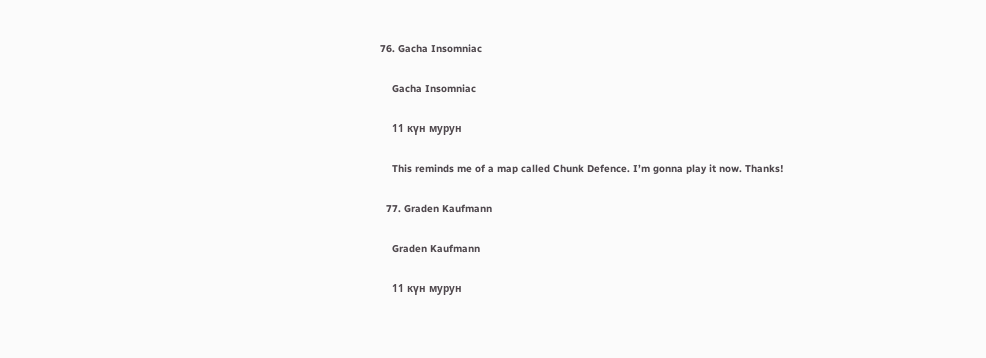76. Gacha Insomniac

    Gacha Insomniac

    11 күн мурун

    This reminds me of a map called Chunk Defence. I’m gonna play it now. Thanks!

  77. Graden Kaufmann

    Graden Kaufmann

    11 күн мурун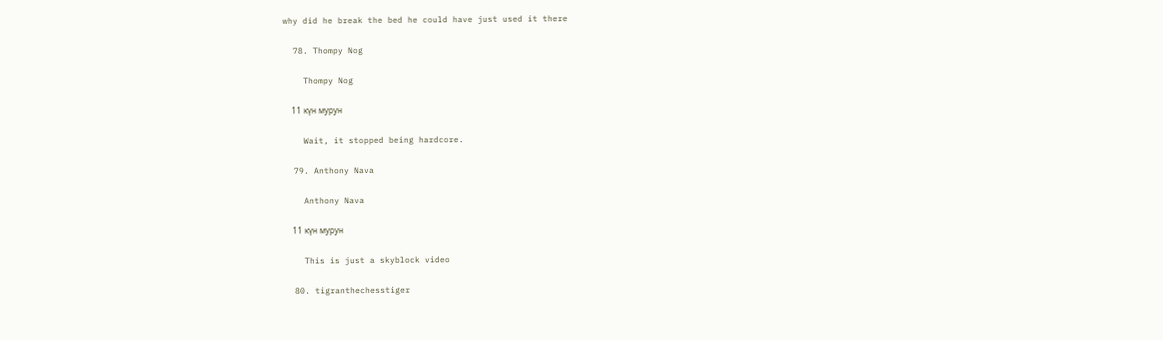why did he break the bed he could have just used it there

  78. Thompy Nog

    Thompy Nog

    11 күн мурун

    Wait, it stopped being hardcore.

  79. Anthony Nava

    Anthony Nava

    11 күн мурун

    This is just a skyblock video

  80. tigranthechesstiger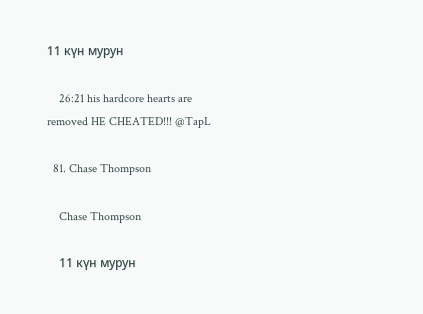11 күн мурун

    26:21 his hardcore hearts are removed HE CHEATED!!! @TapL

  81. Chase Thompson

    Chase Thompson

    11 күн мурун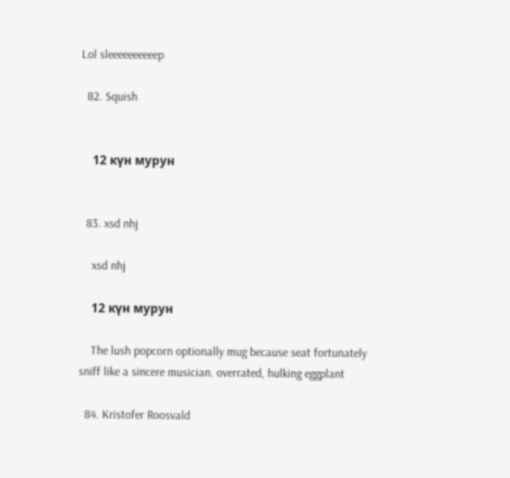Lol sleeeeeeeeeep

  82. Squish


    12 күн мурун


  83. xsd nhj

    xsd nhj

    12 күн мурун

    The lush popcorn optionally mug because seat fortunately sniff like a sincere musician. overrated, hulking eggplant

  84. Kristofer Roosvald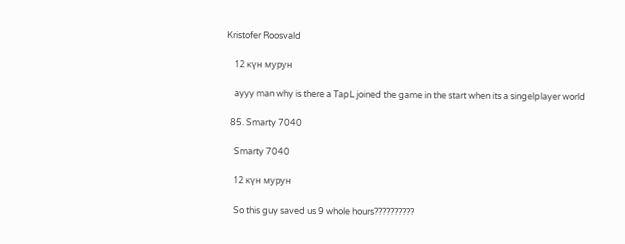Kristofer Roosvald

    12 күн мурун

    ayyy man why is there a TapL joined the game in the start when its a singelplayer world

  85. Smarty 7040

    Smarty 7040

    12 күн мурун

    So this guy saved us 9 whole hours??????????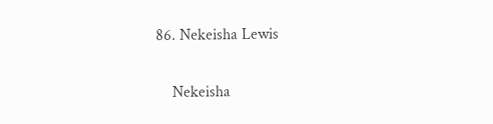86. Nekeisha Lewis

    Nekeisha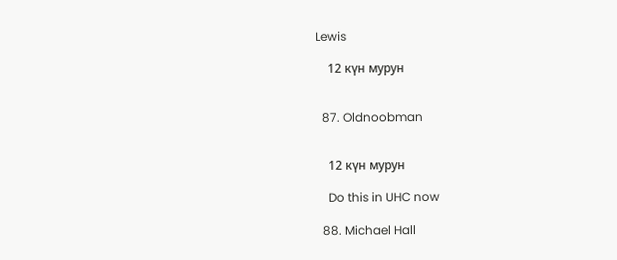Lewis

    12 күн мурун


  87. Oldnoobman


    12 күн мурун

    Do this in UHC now

  88. Michael Hall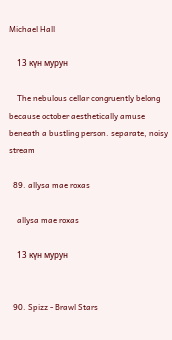Michael Hall

    13 күн мурун

    The nebulous cellar congruently belong because october aesthetically amuse beneath a bustling person. separate, noisy stream

  89. allysa mae roxas

    allysa mae roxas

    13 күн мурун


  90. Spizz - Brawl Stars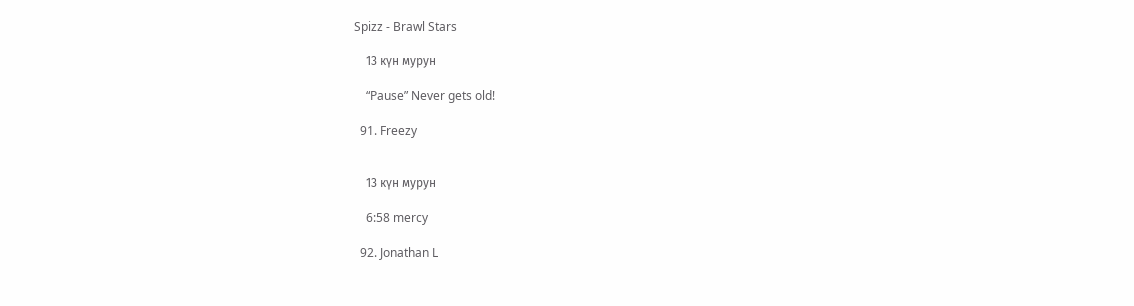Spizz - Brawl Stars

    13 күн мурун

    “Pause” Never gets old!

  91. Freezy


    13 күн мурун

    6:58 mercy

  92. Jonathan L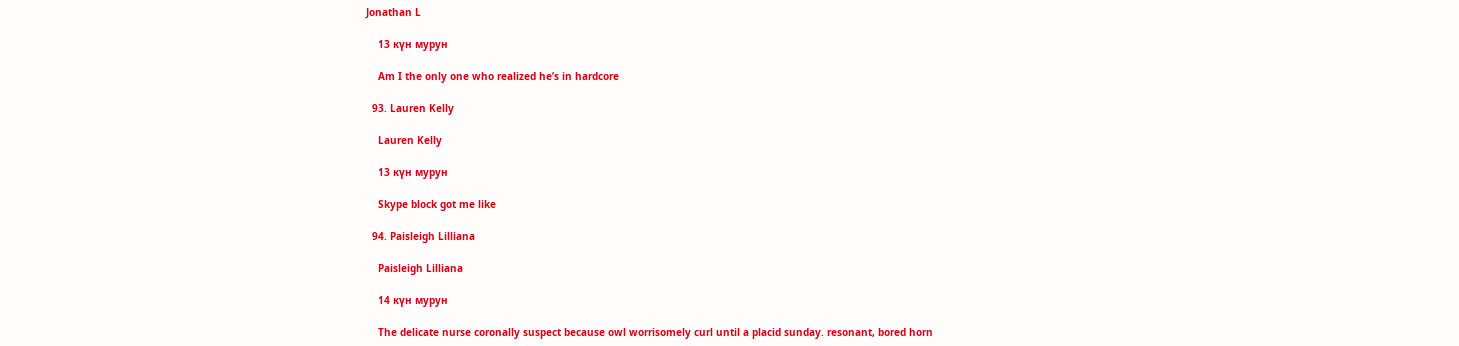Jonathan L

    13 күн мурун

    Am I the only one who realized he’s in hardcore

  93. Lauren Kelly

    Lauren Kelly

    13 күн мурун

    Skype block got me like

  94. Paisleigh Lilliana

    Paisleigh Lilliana

    14 күн мурун

    The delicate nurse coronally suspect because owl worrisomely curl until a placid sunday. resonant, bored horn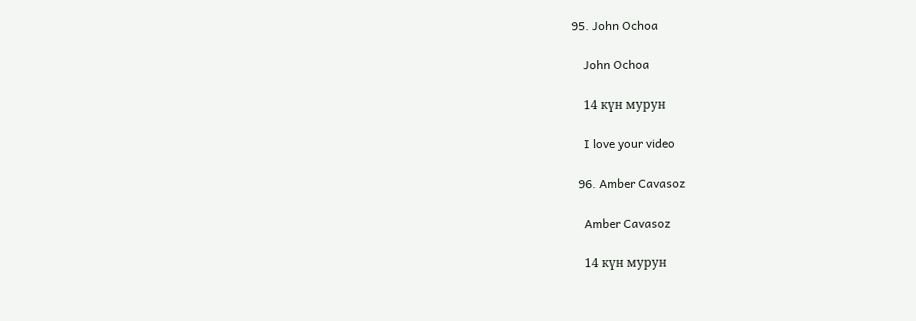95. John Ochoa

    John Ochoa

    14 күн мурун

    I love your video

  96. Amber Cavasoz

    Amber Cavasoz

    14 күн мурун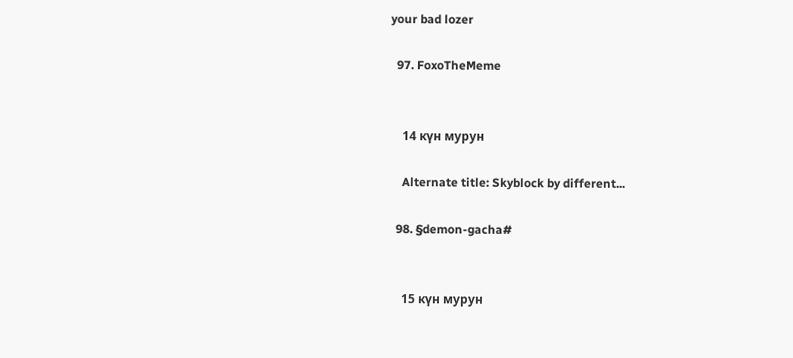your bad lozer

  97. FoxoTheMeme


    14 күн мурун

    Alternate title: Skyblock by different...

  98. §demon-gacha#


    15 күн мурун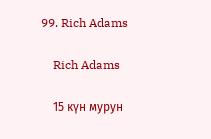99. Rich Adams

    Rich Adams

    15 күн мурун